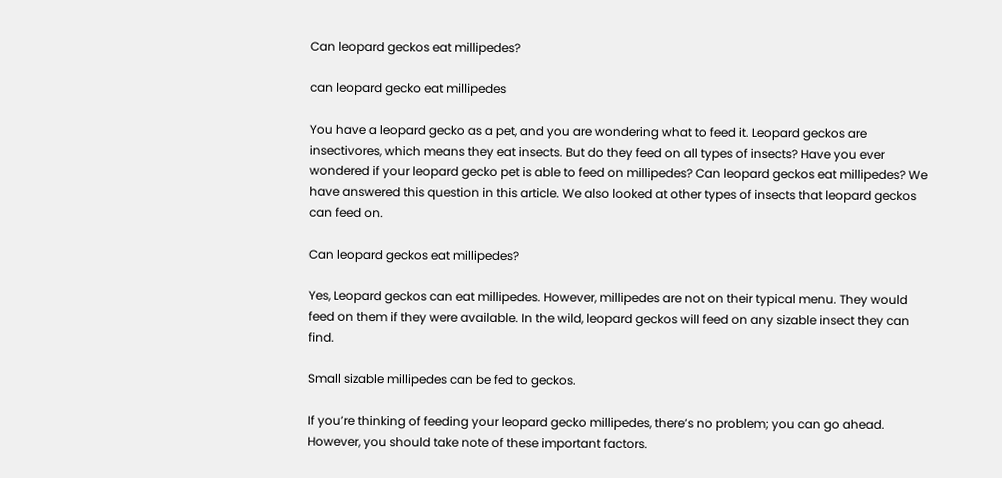Can leopard geckos eat millipedes?

can leopard gecko eat millipedes

You have a leopard gecko as a pet, and you are wondering what to feed it. Leopard geckos are insectivores, which means they eat insects. But do they feed on all types of insects? Have you ever wondered if your leopard gecko pet is able to feed on millipedes? Can leopard geckos eat millipedes? We have answered this question in this article. We also looked at other types of insects that leopard geckos can feed on.

Can leopard geckos eat millipedes?

Yes, Leopard geckos can eat millipedes. However, millipedes are not on their typical menu. They would feed on them if they were available. In the wild, leopard geckos will feed on any sizable insect they can find.

Small sizable millipedes can be fed to geckos.

If you’re thinking of feeding your leopard gecko millipedes, there’s no problem; you can go ahead. However, you should take note of these important factors.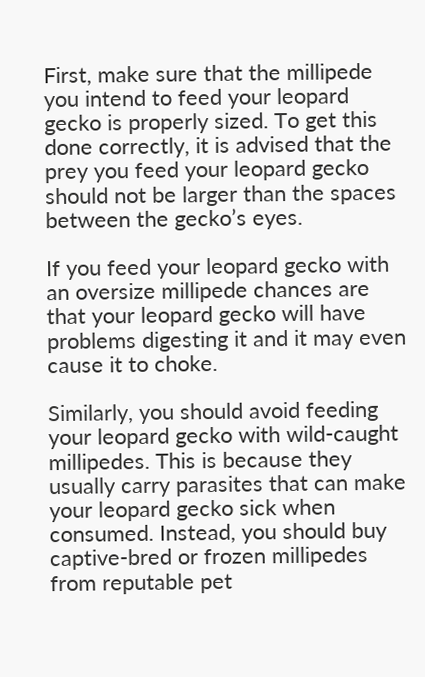First, make sure that the millipede you intend to feed your leopard gecko is properly sized. To get this done correctly, it is advised that the prey you feed your leopard gecko should not be larger than the spaces between the gecko’s eyes.

If you feed your leopard gecko with an oversize millipede chances are that your leopard gecko will have problems digesting it and it may even cause it to choke.

Similarly, you should avoid feeding your leopard gecko with wild-caught millipedes. This is because they usually carry parasites that can make your leopard gecko sick when consumed. Instead, you should buy captive-bred or frozen millipedes from reputable pet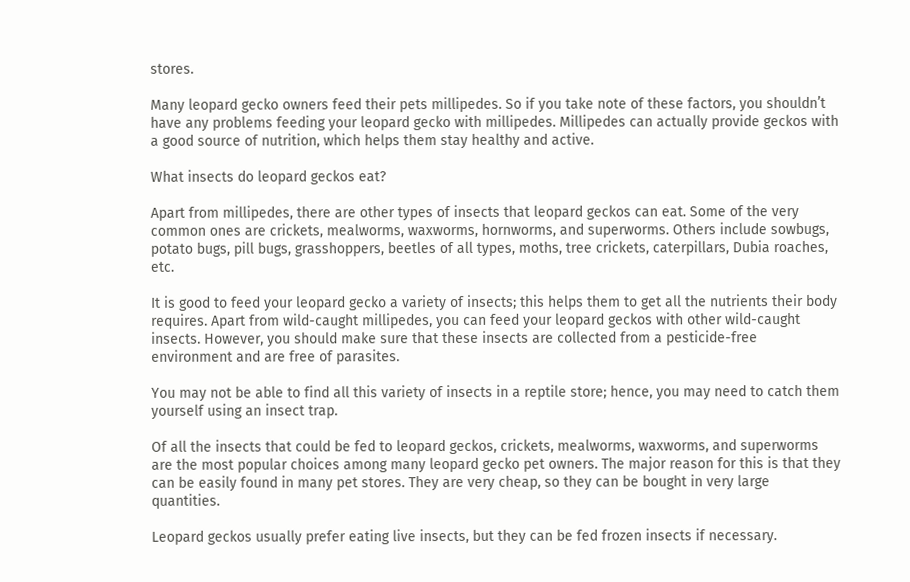stores.

Many leopard gecko owners feed their pets millipedes. So if you take note of these factors, you shouldn’t have any problems feeding your leopard gecko with millipedes. Millipedes can actually provide geckos with a good source of nutrition, which helps them stay healthy and active.

What insects do leopard geckos eat?

Apart from millipedes, there are other types of insects that leopard geckos can eat. Some of the very common ones are crickets, mealworms, waxworms, hornworms, and superworms. Others include sowbugs, potato bugs, pill bugs, grasshoppers, beetles of all types, moths, tree crickets, caterpillars, Dubia roaches, etc.

It is good to feed your leopard gecko a variety of insects; this helps them to get all the nutrients their body requires. Apart from wild-caught millipedes, you can feed your leopard geckos with other wild-caught insects. However, you should make sure that these insects are collected from a pesticide-free environment and are free of parasites.

You may not be able to find all this variety of insects in a reptile store; hence, you may need to catch them yourself using an insect trap.

Of all the insects that could be fed to leopard geckos, crickets, mealworms, waxworms, and superworms are the most popular choices among many leopard gecko pet owners. The major reason for this is that they can be easily found in many pet stores. They are very cheap, so they can be bought in very large quantities.

Leopard geckos usually prefer eating live insects, but they can be fed frozen insects if necessary.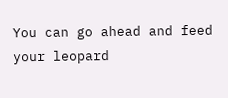You can go ahead and feed your leopard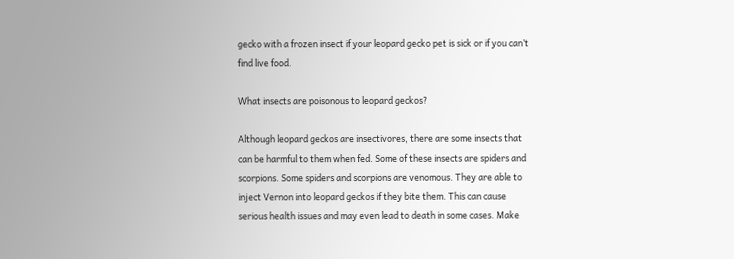gecko with a frozen insect if your leopard gecko pet is sick or if you can’t find live food.

What insects are poisonous to leopard geckos?

Although leopard geckos are insectivores, there are some insects that can be harmful to them when fed. Some of these insects are spiders and scorpions. Some spiders and scorpions are venomous. They are able to inject Vernon into leopard geckos if they bite them. This can cause serious health issues and may even lead to death in some cases. Make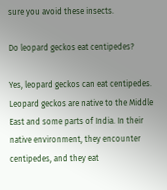sure you avoid these insects.

Do leopard geckos eat centipedes?

Yes, leopard geckos can eat centipedes. Leopard geckos are native to the Middle East and some parts of India. In their native environment, they encounter centipedes, and they eat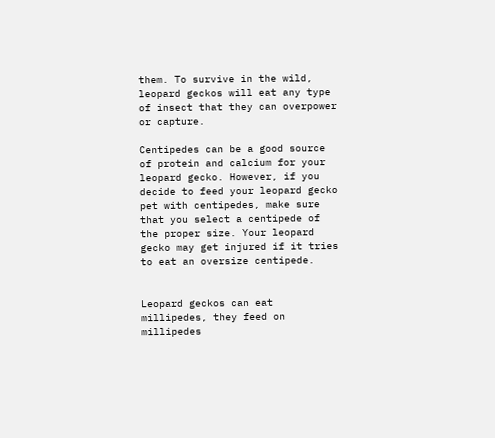them. To survive in the wild, leopard geckos will eat any type of insect that they can overpower or capture.

Centipedes can be a good source of protein and calcium for your leopard gecko. However, if you decide to feed your leopard gecko pet with centipedes, make sure that you select a centipede of the proper size. Your leopard gecko may get injured if it tries to eat an oversize centipede.


Leopard geckos can eat millipedes, they feed on millipedes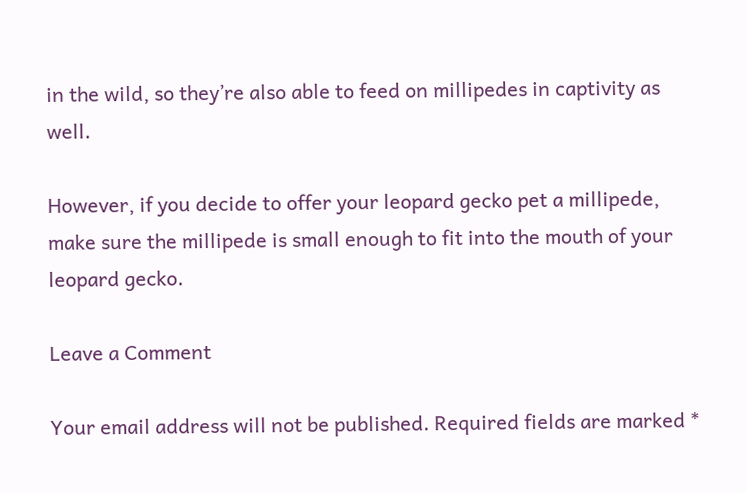in the wild, so they’re also able to feed on millipedes in captivity as well.

However, if you decide to offer your leopard gecko pet a millipede, make sure the millipede is small enough to fit into the mouth of your leopard gecko.

Leave a Comment

Your email address will not be published. Required fields are marked *